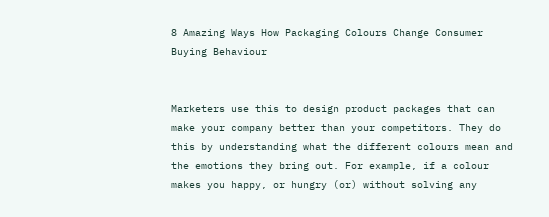8 Amazing Ways How Packaging Colours Change Consumer Buying Behaviour


Marketers use this to design product packages that can make your company better than your competitors. They do this by understanding what the different colours mean and the emotions they bring out. For example, if a colour makes you happy, or hungry (or) without solving any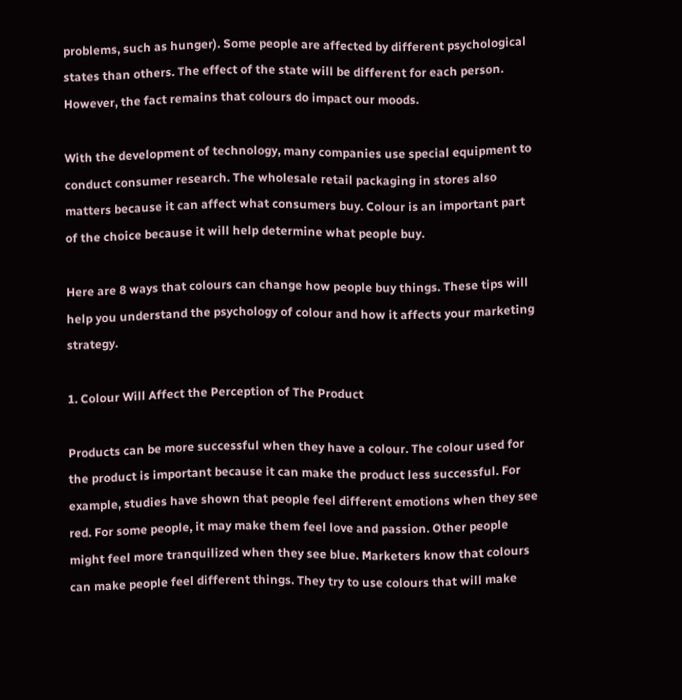problems, such as hunger). Some people are affected by different psychological states than others. The effect of the state will be different for each person. However, the fact remains that colours do impact our moods.

With the development of technology, many companies use special equipment to conduct consumer research. The wholesale retail packaging in stores also matters because it can affect what consumers buy. Colour is an important part of the choice because it will help determine what people buy.

Here are 8 ways that colours can change how people buy things. These tips will help you understand the psychology of colour and how it affects your marketing strategy.

1. Colour Will Affect the Perception of The Product

Products can be more successful when they have a colour. The colour used for the product is important because it can make the product less successful. For example, studies have shown that people feel different emotions when they see red. For some people, it may make them feel love and passion. Other people might feel more tranquilized when they see blue. Marketers know that colours can make people feel different things. They try to use colours that will make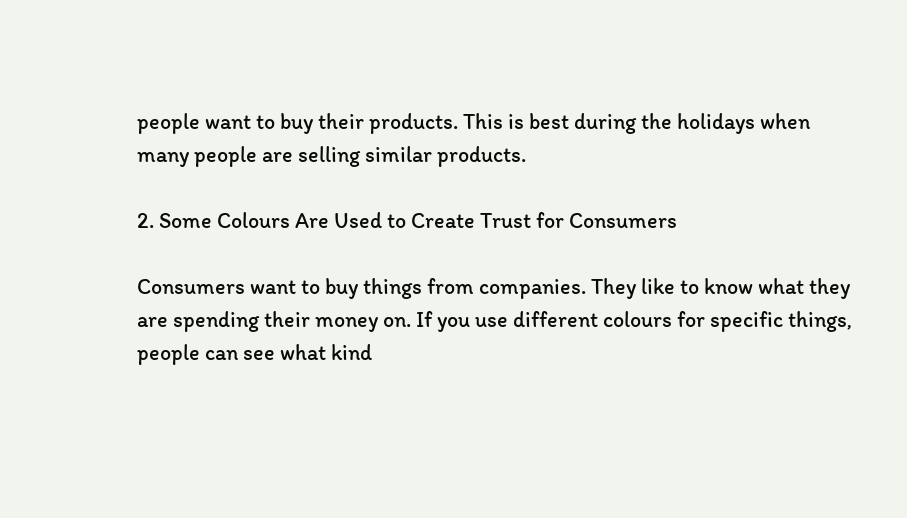people want to buy their products. This is best during the holidays when many people are selling similar products.

2. Some Colours Are Used to Create Trust for Consumers

Consumers want to buy things from companies. They like to know what they are spending their money on. If you use different colours for specific things, people can see what kind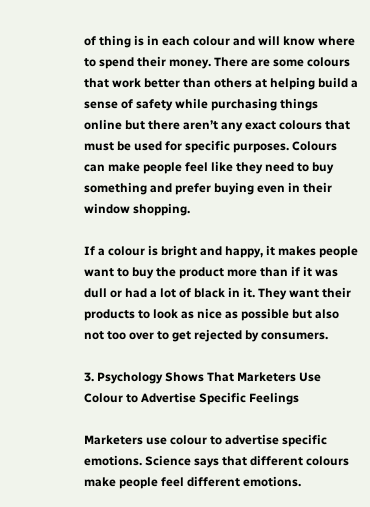of thing is in each colour and will know where to spend their money. There are some colours that work better than others at helping build a sense of safety while purchasing things online but there aren’t any exact colours that must be used for specific purposes. Colours can make people feel like they need to buy something and prefer buying even in their window shopping.

If a colour is bright and happy, it makes people want to buy the product more than if it was dull or had a lot of black in it. They want their products to look as nice as possible but also not too over to get rejected by consumers.

3. Psychology Shows That Marketers Use Colour to Advertise Specific Feelings

Marketers use colour to advertise specific emotions. Science says that different colours make people feel different emotions.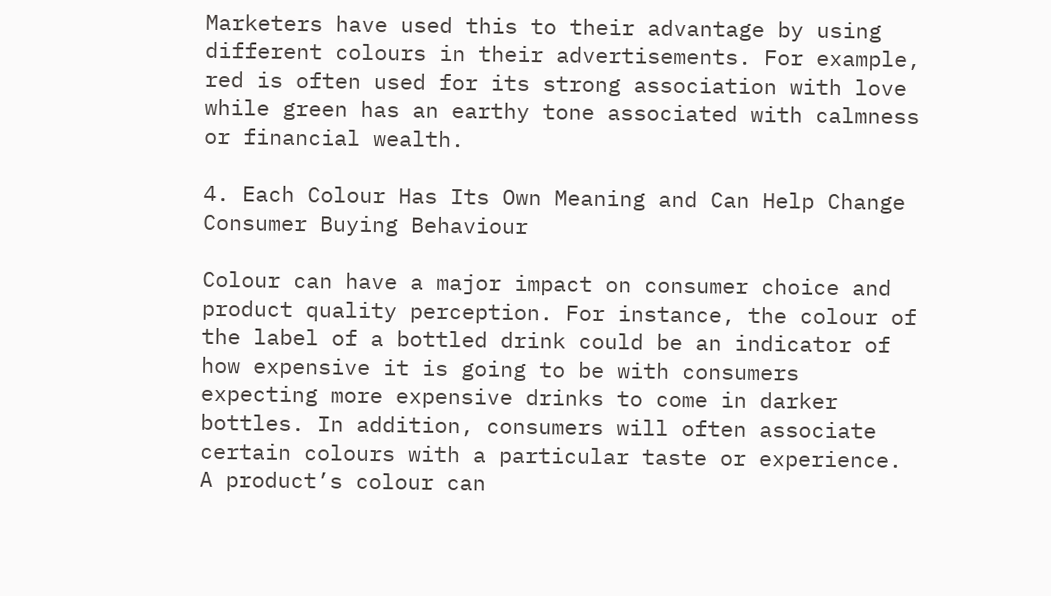Marketers have used this to their advantage by using different colours in their advertisements. For example, red is often used for its strong association with love while green has an earthy tone associated with calmness or financial wealth.

4. Each Colour Has Its Own Meaning and Can Help Change Consumer Buying Behaviour

Colour can have a major impact on consumer choice and product quality perception. For instance, the colour of the label of a bottled drink could be an indicator of how expensive it is going to be with consumers expecting more expensive drinks to come in darker bottles. In addition, consumers will often associate certain colours with a particular taste or experience. A product’s colour can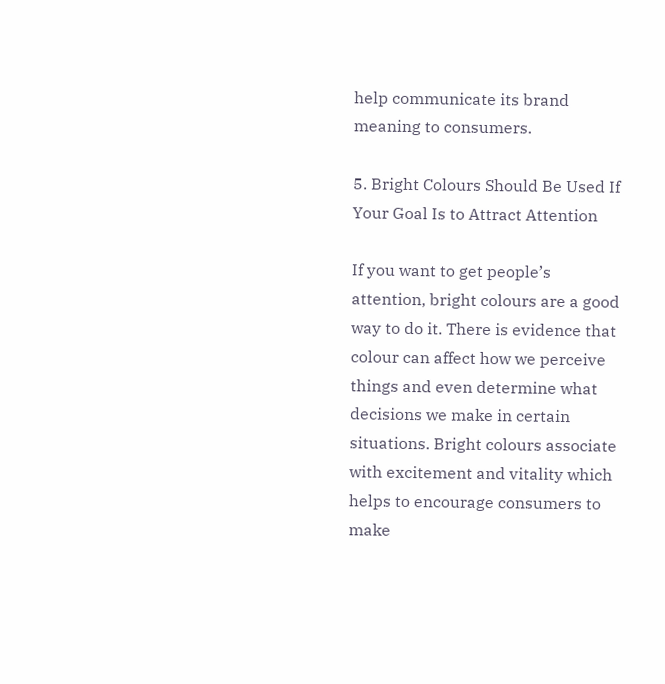help communicate its brand meaning to consumers.

5. Bright Colours Should Be Used If Your Goal Is to Attract Attention

If you want to get people’s attention, bright colours are a good way to do it. There is evidence that colour can affect how we perceive things and even determine what decisions we make in certain situations. Bright colours associate with excitement and vitality which helps to encourage consumers to make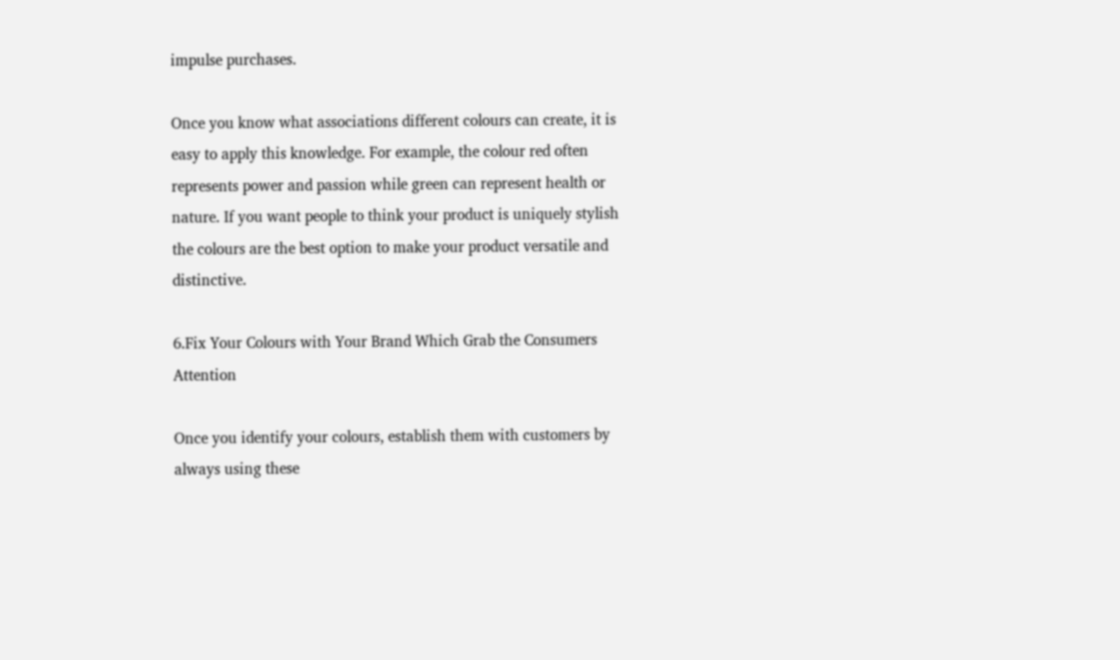impulse purchases.

Once you know what associations different colours can create, it is easy to apply this knowledge. For example, the colour red often represents power and passion while green can represent health or nature. If you want people to think your product is uniquely stylish the colours are the best option to make your product versatile and distinctive.

6.Fix Your Colours with Your Brand Which Grab the Consumers Attention

Once you identify your colours, establish them with customers by always using these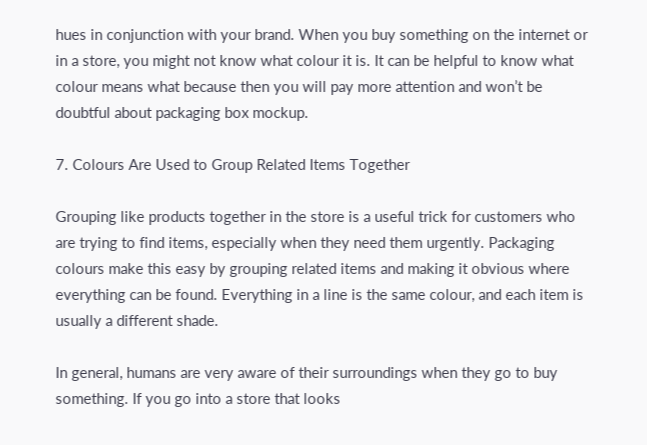hues in conjunction with your brand. When you buy something on the internet or in a store, you might not know what colour it is. It can be helpful to know what colour means what because then you will pay more attention and won’t be doubtful about packaging box mockup.

7. Colours Are Used to Group Related Items Together

Grouping like products together in the store is a useful trick for customers who are trying to find items, especially when they need them urgently. Packaging colours make this easy by grouping related items and making it obvious where everything can be found. Everything in a line is the same colour, and each item is usually a different shade.

In general, humans are very aware of their surroundings when they go to buy something. If you go into a store that looks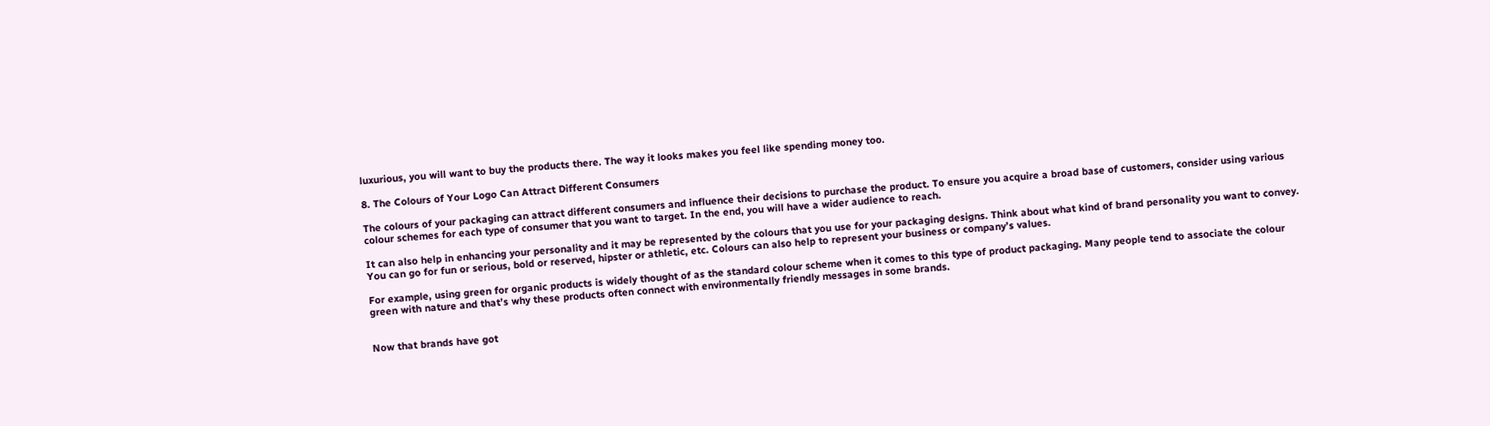luxurious, you will want to buy the products there. The way it looks makes you feel like spending money too.

8. The Colours of Your Logo Can Attract Different Consumers

The colours of your packaging can attract different consumers and influence their decisions to purchase the product. To ensure you acquire a broad base of customers, consider using various colour schemes for each type of consumer that you want to target. In the end, you will have a wider audience to reach.

It can also help in enhancing your personality and it may be represented by the colours that you use for your packaging designs. Think about what kind of brand personality you want to convey. You can go for fun or serious, bold or reserved, hipster or athletic, etc. Colours can also help to represent your business or company’s values.

For example, using green for organic products is widely thought of as the standard colour scheme when it comes to this type of product packaging. Many people tend to associate the colour green with nature and that’s why these products often connect with environmentally friendly messages in some brands.


Now that brands have got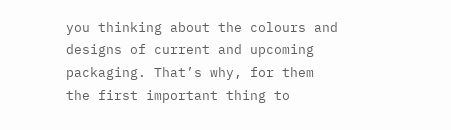you thinking about the colours and designs of current and upcoming packaging. That’s why, for them the first important thing to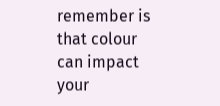remember is that colour can impact your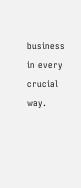business in every crucial way.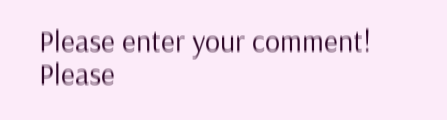Please enter your comment!
Please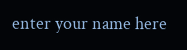enter your name here